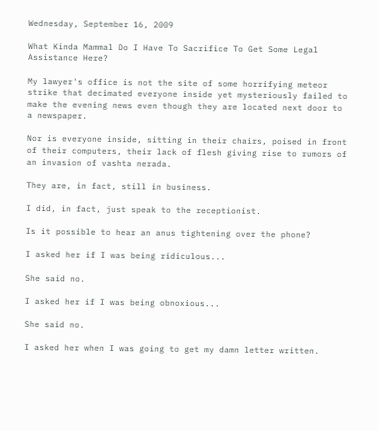Wednesday, September 16, 2009

What Kinda Mammal Do I Have To Sacrifice To Get Some Legal Assistance Here?

My lawyer's office is not the site of some horrifying meteor strike that decimated everyone inside yet mysteriously failed to make the evening news even though they are located next door to a newspaper.

Nor is everyone inside, sitting in their chairs, poised in front of their computers, their lack of flesh giving rise to rumors of an invasion of vashta nerada.

They are, in fact, still in business.

I did, in fact, just speak to the receptionist.

Is it possible to hear an anus tightening over the phone?

I asked her if I was being ridiculous...

She said no.

I asked her if I was being obnoxious...

She said no.

I asked her when I was going to get my damn letter written.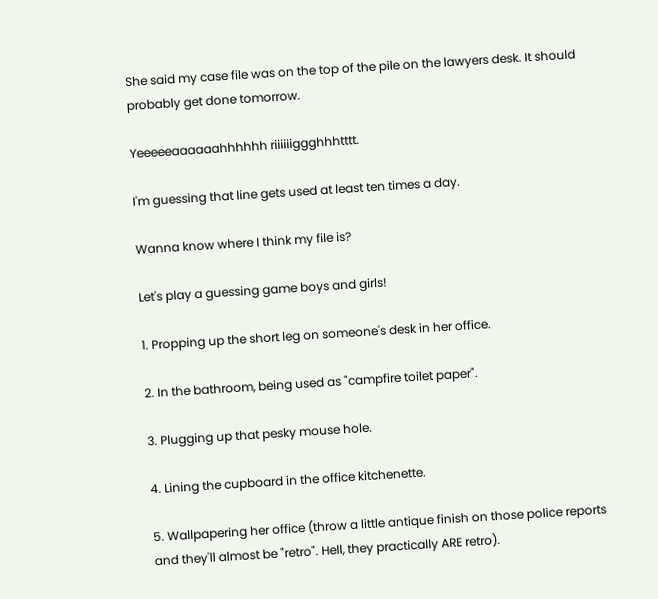She said my case file was on the top of the pile on the lawyers desk. It should probably get done tomorrow.

Yeeeeeaaaaaahhhhhh riiiiiiggghhhtttt.

I'm guessing that line gets used at least ten times a day.

Wanna know where I think my file is?

Let's play a guessing game boys and girls!

1. Propping up the short leg on someone's desk in her office.

2. In the bathroom, being used as "campfire toilet paper".

3. Plugging up that pesky mouse hole.

4. Lining the cupboard in the office kitchenette.

5. Wallpapering her office (throw a little antique finish on those police reports and they'll almost be "retro". Hell, they practically ARE retro).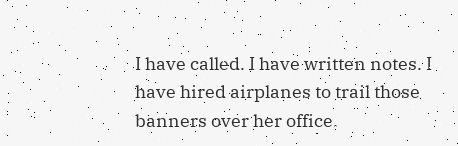I have called. I have written notes. I have hired airplanes to trail those banners over her office.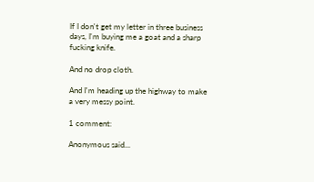If I don't get my letter in three business days, I'm buying me a goat and a sharp fucking knife.

And no drop cloth.

And I'm heading up the highway to make a very messy point.

1 comment:

Anonymous said...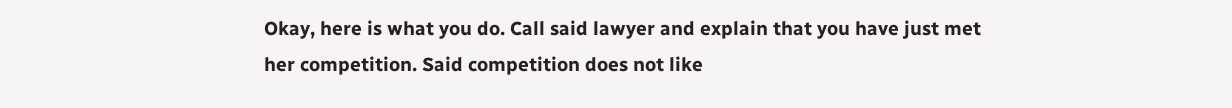Okay, here is what you do. Call said lawyer and explain that you have just met her competition. Said competition does not like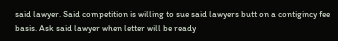said lawyer. Said competition is willing to sue said lawyers butt on a contigincy fee basis. Ask said lawyer when letter will be ready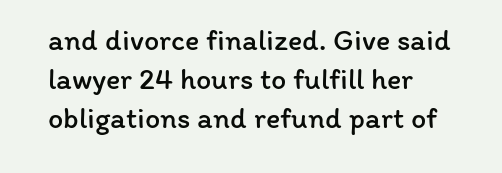and divorce finalized. Give said lawyer 24 hours to fulfill her obligations and refund part of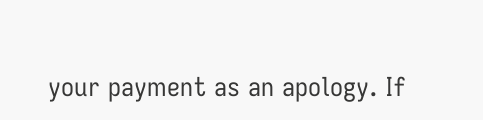your payment as an apology. If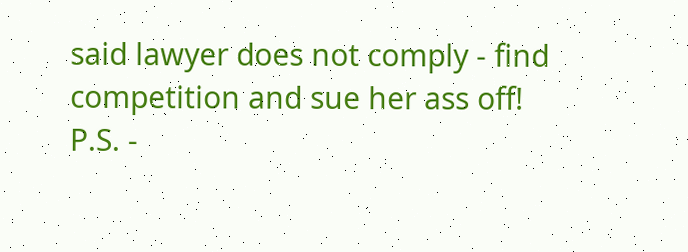said lawyer does not comply - find competition and sue her ass off!
P.S. -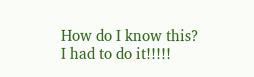How do I know this? I had to do it!!!!!